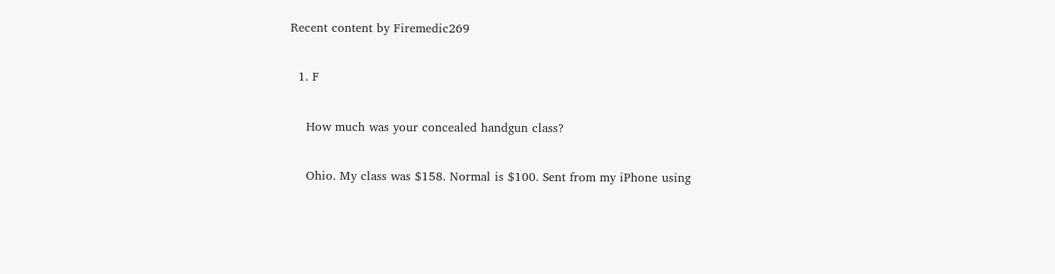Recent content by Firemedic269

  1. F

    How much was your concealed handgun class?

    Ohio. My class was $158. Normal is $100. Sent from my iPhone using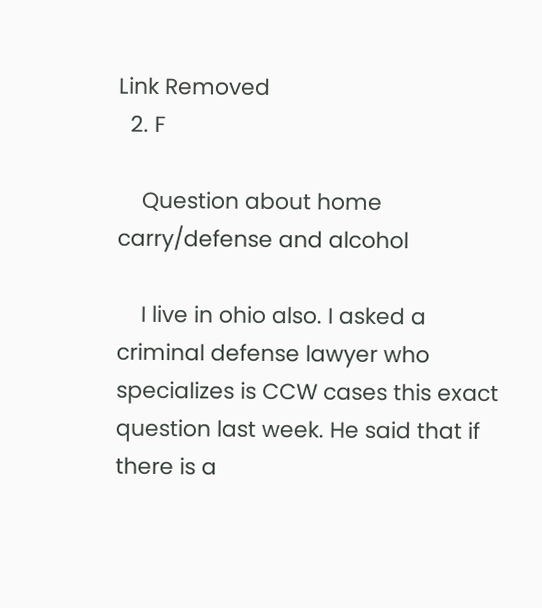Link Removed
  2. F

    Question about home carry/defense and alcohol

    I live in ohio also. I asked a criminal defense lawyer who specializes is CCW cases this exact question last week. He said that if there is a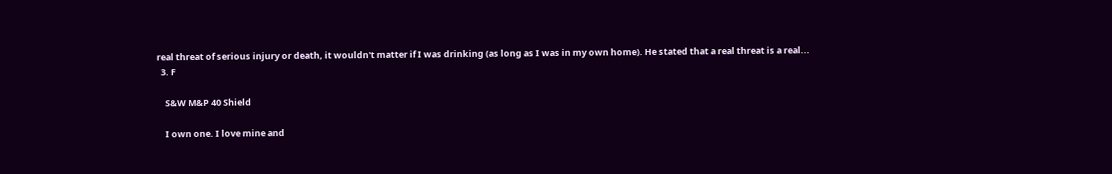real threat of serious injury or death, it wouldn't matter if I was drinking (as long as I was in my own home). He stated that a real threat is a real...
  3. F

    S&W M&P 40 Shield

    I own one. I love mine and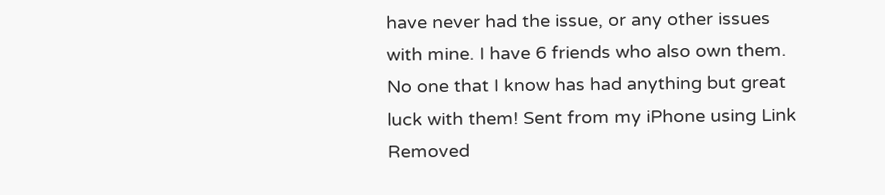have never had the issue, or any other issues with mine. I have 6 friends who also own them. No one that I know has had anything but great luck with them! Sent from my iPhone using Link Removed